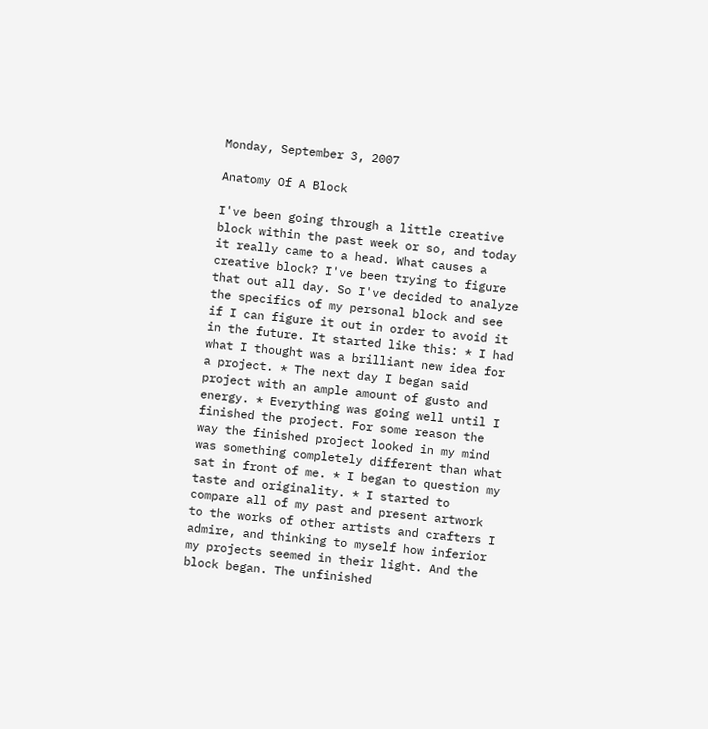Monday, September 3, 2007

Anatomy Of A Block

I've been going through a little creative block within the past week or so, and today it really came to a head. What causes a creative block? I've been trying to figure that out all day. So I've decided to analyze the specifics of my personal block and see if I can figure it out in order to avoid it in the future. It started like this: * I had what I thought was a brilliant new idea for a project. * The next day I began said project with an ample amount of gusto and energy. * Everything was going well until I finished the project. For some reason the way the finished project looked in my mind was something completely different than what sat in front of me. * I began to question my taste and originality. * I started to compare all of my past and present artwork to the works of other artists and crafters I admire, and thinking to myself how inferior my projects seemed in their light. And the block began. The unfinished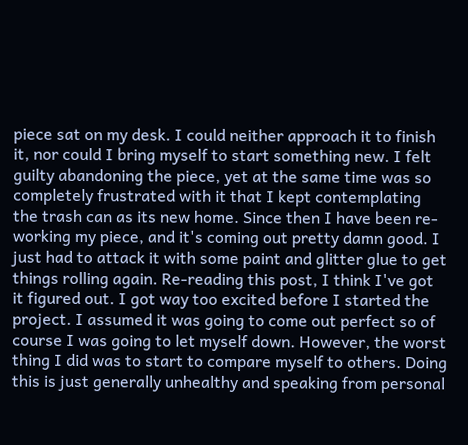piece sat on my desk. I could neither approach it to finish it, nor could I bring myself to start something new. I felt guilty abandoning the piece, yet at the same time was so completely frustrated with it that I kept contemplating the trash can as its new home. Since then I have been re-working my piece, and it's coming out pretty damn good. I just had to attack it with some paint and glitter glue to get things rolling again. Re-reading this post, I think I've got it figured out. I got way too excited before I started the project. I assumed it was going to come out perfect so of course I was going to let myself down. However, the worst thing I did was to start to compare myself to others. Doing this is just generally unhealthy and speaking from personal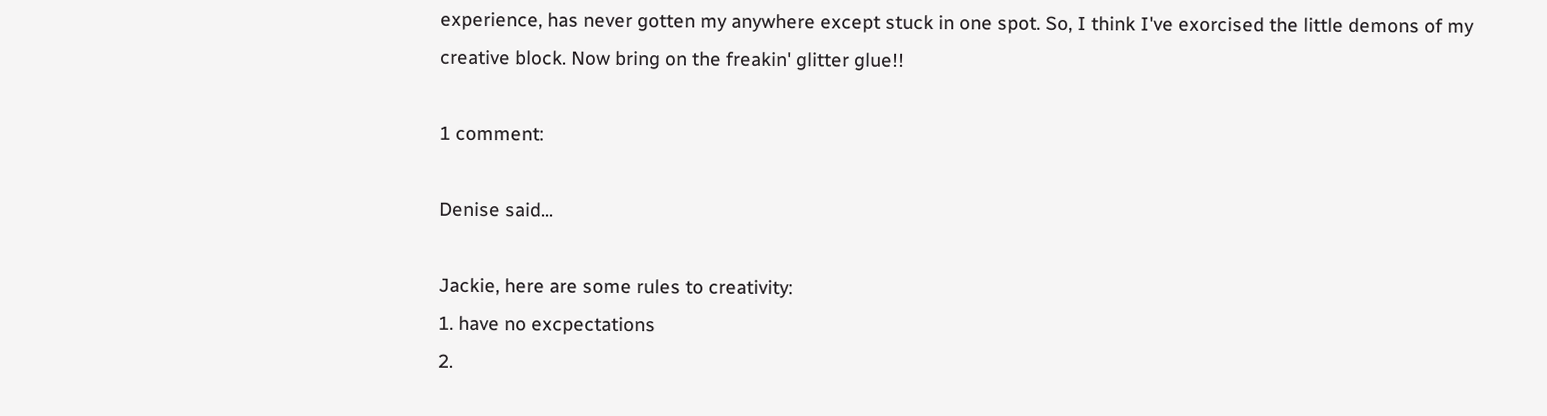experience, has never gotten my anywhere except stuck in one spot. So, I think I've exorcised the little demons of my creative block. Now bring on the freakin' glitter glue!!

1 comment:

Denise said...

Jackie, here are some rules to creativity:
1. have no excpectations
2.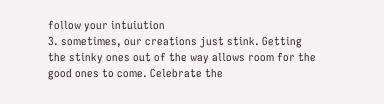follow your intuiution
3. sometimes, our creations just stink. Getting the stinky ones out of the way allows room for the good ones to come. Celebrate the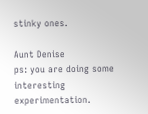stinky ones.

Aunt Denise
ps: you are doing some interesting experimentation.